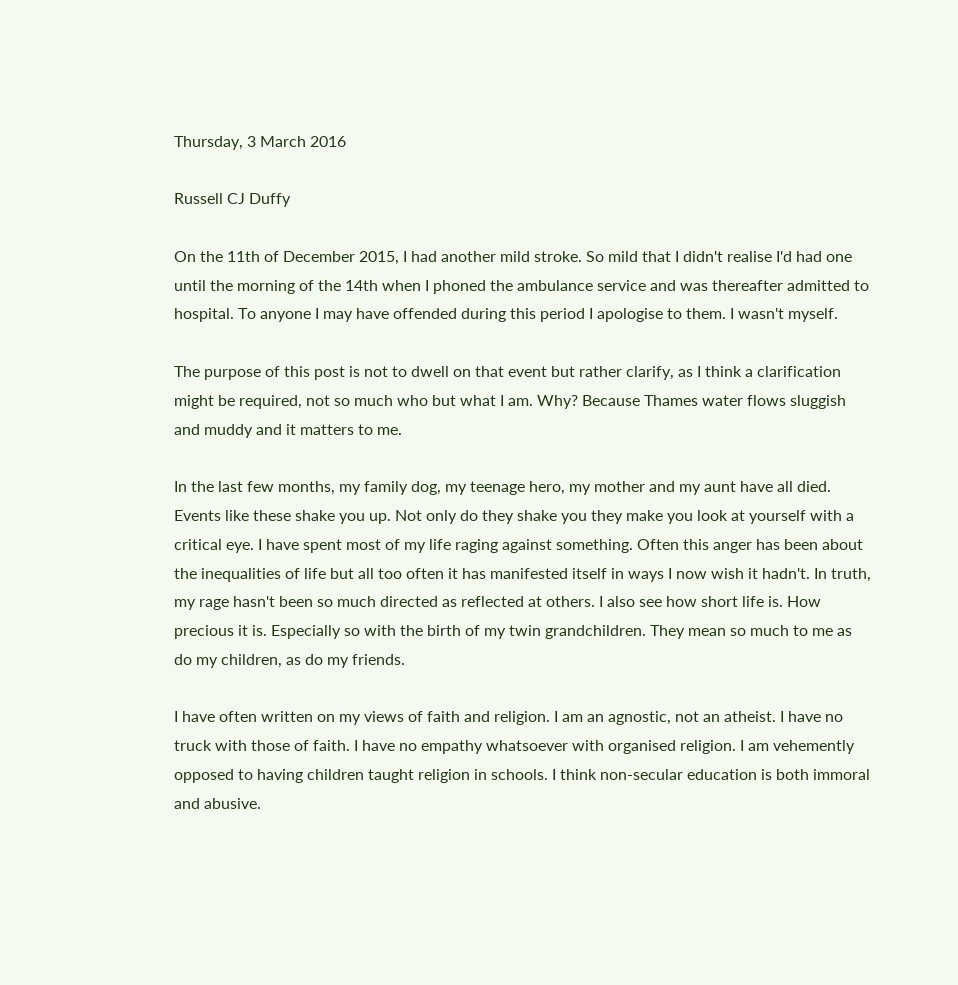Thursday, 3 March 2016

Russell CJ Duffy

On the 11th of December 2015, I had another mild stroke. So mild that I didn't realise I'd had one until the morning of the 14th when I phoned the ambulance service and was thereafter admitted to hospital. To anyone I may have offended during this period I apologise to them. I wasn't myself.

The purpose of this post is not to dwell on that event but rather clarify, as I think a clarification might be required, not so much who but what I am. Why? Because Thames water flows sluggish and muddy and it matters to me.

In the last few months, my family dog, my teenage hero, my mother and my aunt have all died. Events like these shake you up. Not only do they shake you they make you look at yourself with a critical eye. I have spent most of my life raging against something. Often this anger has been about the inequalities of life but all too often it has manifested itself in ways I now wish it hadn't. In truth, my rage hasn't been so much directed as reflected at others. I also see how short life is. How precious it is. Especially so with the birth of my twin grandchildren. They mean so much to me as do my children, as do my friends.

I have often written on my views of faith and religion. I am an agnostic, not an atheist. I have no truck with those of faith. I have no empathy whatsoever with organised religion. I am vehemently opposed to having children taught religion in schools. I think non-secular education is both immoral and abusive.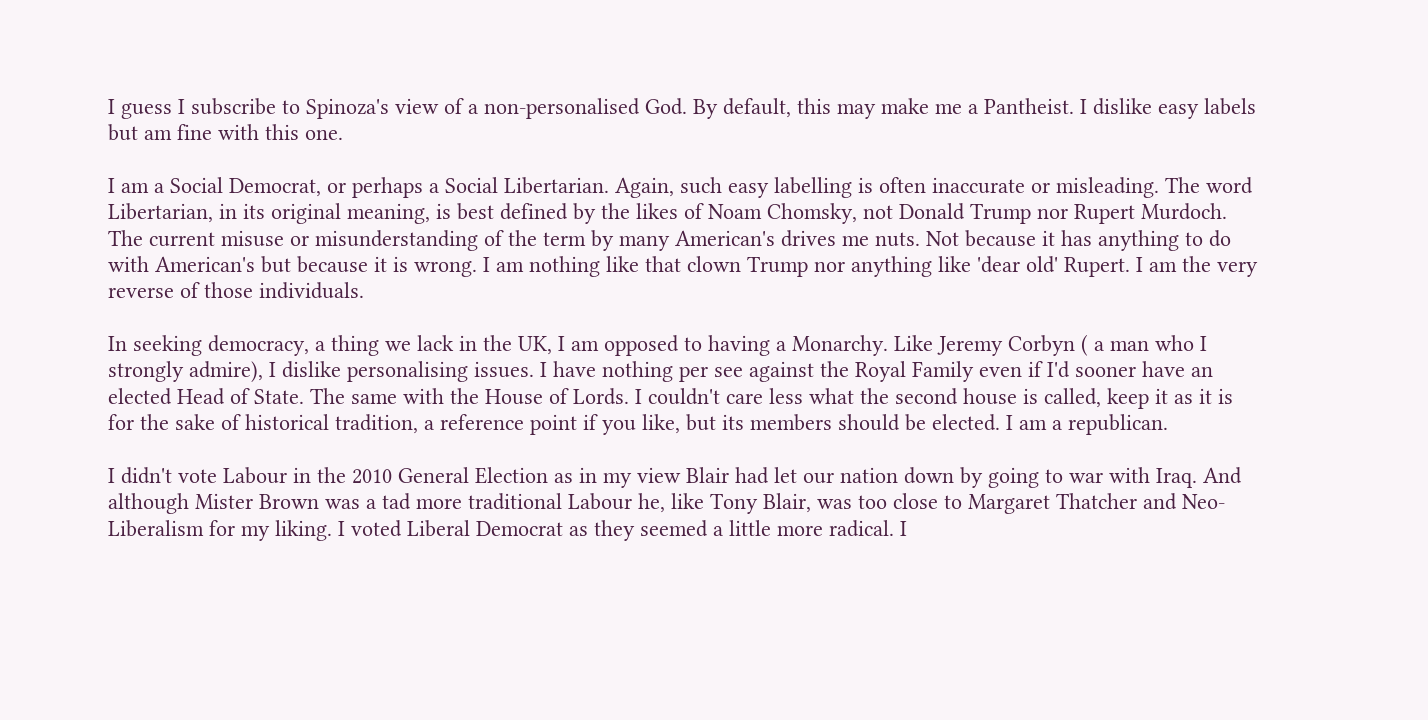I guess I subscribe to Spinoza's view of a non-personalised God. By default, this may make me a Pantheist. I dislike easy labels but am fine with this one.

I am a Social Democrat, or perhaps a Social Libertarian. Again, such easy labelling is often inaccurate or misleading. The word Libertarian, in its original meaning, is best defined by the likes of Noam Chomsky, not Donald Trump nor Rupert Murdoch. The current misuse or misunderstanding of the term by many American's drives me nuts. Not because it has anything to do with American's but because it is wrong. I am nothing like that clown Trump nor anything like 'dear old' Rupert. I am the very reverse of those individuals.

In seeking democracy, a thing we lack in the UK, I am opposed to having a Monarchy. Like Jeremy Corbyn ( a man who I strongly admire), I dislike personalising issues. I have nothing per see against the Royal Family even if I'd sooner have an elected Head of State. The same with the House of Lords. I couldn't care less what the second house is called, keep it as it is for the sake of historical tradition, a reference point if you like, but its members should be elected. I am a republican.

I didn't vote Labour in the 2010 General Election as in my view Blair had let our nation down by going to war with Iraq. And although Mister Brown was a tad more traditional Labour he, like Tony Blair, was too close to Margaret Thatcher and Neo-Liberalism for my liking. I voted Liberal Democrat as they seemed a little more radical. I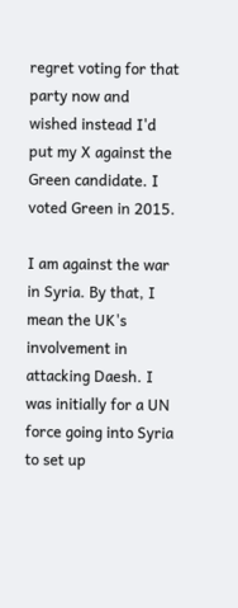regret voting for that party now and wished instead I'd put my X against the Green candidate. I voted Green in 2015.

I am against the war in Syria. By that, I mean the UK's involvement in attacking Daesh. I was initially for a UN force going into Syria to set up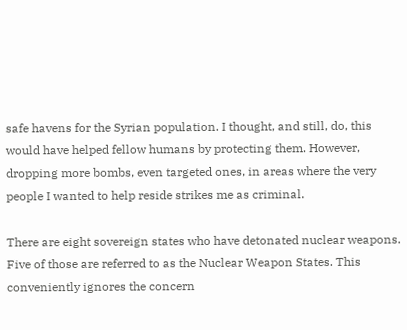safe havens for the Syrian population. I thought, and still, do, this would have helped fellow humans by protecting them. However, dropping more bombs, even targeted ones, in areas where the very people I wanted to help reside strikes me as criminal.

There are eight sovereign states who have detonated nuclear weapons. Five of those are referred to as the Nuclear Weapon States. This conveniently ignores the concern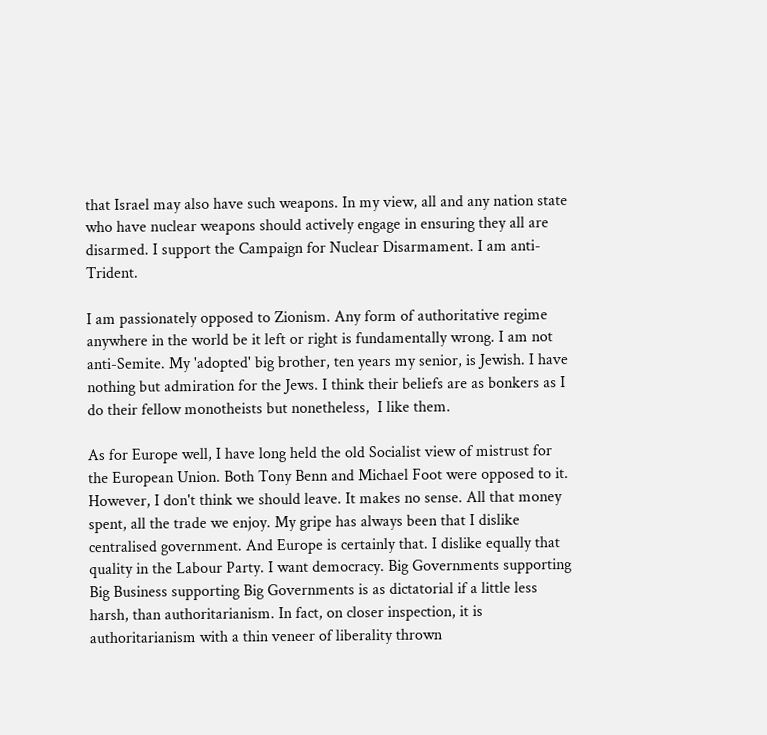that Israel may also have such weapons. In my view, all and any nation state who have nuclear weapons should actively engage in ensuring they all are disarmed. I support the Campaign for Nuclear Disarmament. I am anti-Trident.

I am passionately opposed to Zionism. Any form of authoritative regime anywhere in the world be it left or right is fundamentally wrong. I am not anti-Semite. My 'adopted' big brother, ten years my senior, is Jewish. I have nothing but admiration for the Jews. I think their beliefs are as bonkers as I do their fellow monotheists but nonetheless,  I like them.

As for Europe well, I have long held the old Socialist view of mistrust for the European Union. Both Tony Benn and Michael Foot were opposed to it. However, I don't think we should leave. It makes no sense. All that money spent, all the trade we enjoy. My gripe has always been that I dislike centralised government. And Europe is certainly that. I dislike equally that quality in the Labour Party. I want democracy. Big Governments supporting Big Business supporting Big Governments is as dictatorial if a little less harsh, than authoritarianism. In fact, on closer inspection, it is authoritarianism with a thin veneer of liberality thrown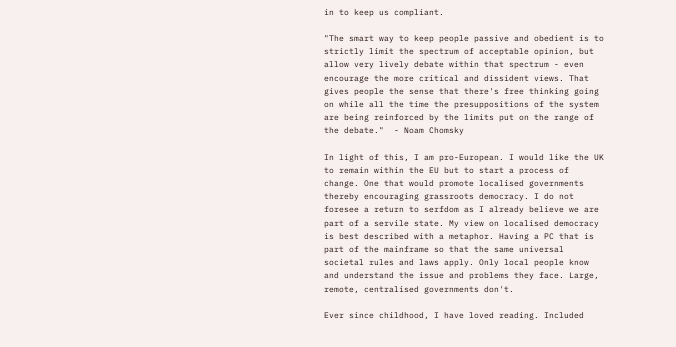in to keep us compliant.

"The smart way to keep people passive and obedient is to strictly limit the spectrum of acceptable opinion, but allow very lively debate within that spectrum - even encourage the more critical and dissident views. That gives people the sense that there's free thinking going on while all the time the presuppositions of the system are being reinforced by the limits put on the range of the debate."  - Noam Chomsky

In light of this, I am pro-European. I would like the UK to remain within the EU but to start a process of change. One that would promote localised governments thereby encouraging grassroots democracy. I do not foresee a return to serfdom as I already believe we are part of a servile state. My view on localised democracy is best described with a metaphor. Having a PC that is part of the mainframe so that the same universal societal rules and laws apply. Only local people know and understand the issue and problems they face. Large, remote, centralised governments don't.

Ever since childhood, I have loved reading. Included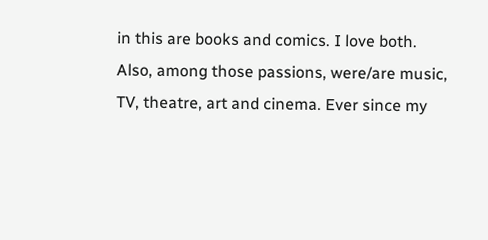in this are books and comics. I love both. Also, among those passions, were/are music, TV, theatre, art and cinema. Ever since my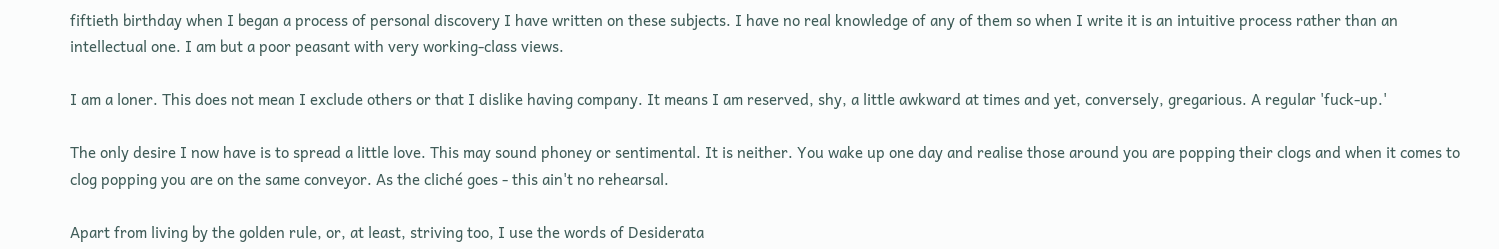fiftieth birthday when I began a process of personal discovery I have written on these subjects. I have no real knowledge of any of them so when I write it is an intuitive process rather than an intellectual one. I am but a poor peasant with very working-class views.

I am a loner. This does not mean I exclude others or that I dislike having company. It means I am reserved, shy, a little awkward at times and yet, conversely, gregarious. A regular 'fuck-up.'

The only desire I now have is to spread a little love. This may sound phoney or sentimental. It is neither. You wake up one day and realise those around you are popping their clogs and when it comes to clog popping you are on the same conveyor. As the cliché goes - this ain't no rehearsal.

Apart from living by the golden rule, or, at least, striving too, I use the words of Desiderata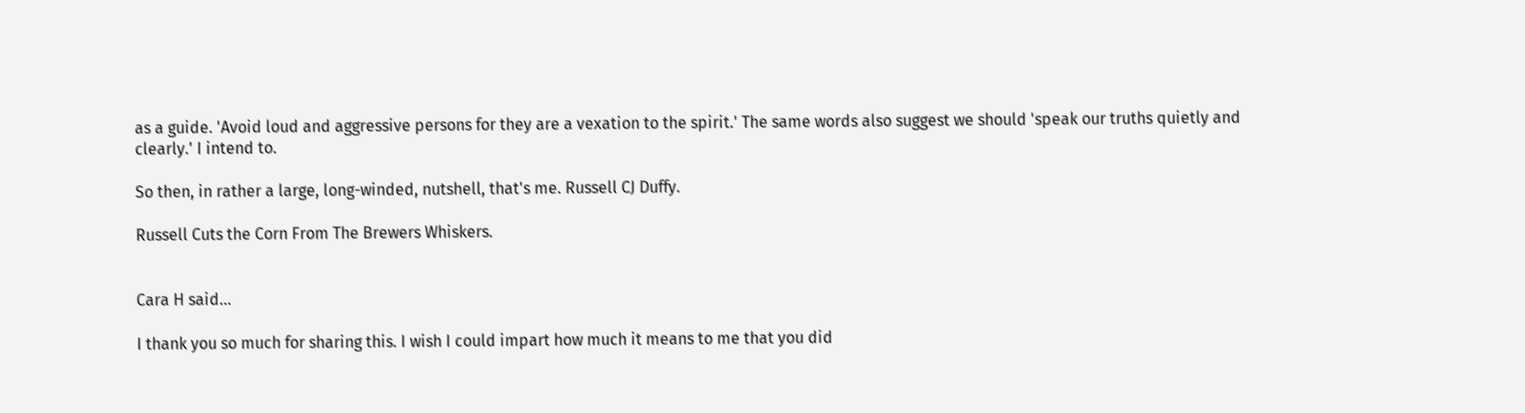as a guide. 'Avoid loud and aggressive persons for they are a vexation to the spirit.' The same words also suggest we should 'speak our truths quietly and clearly.' I intend to.

So then, in rather a large, long-winded, nutshell, that's me. Russell CJ Duffy.

Russell Cuts the Corn From The Brewers Whiskers.


Cara H said...

I thank you so much for sharing this. I wish I could impart how much it means to me that you did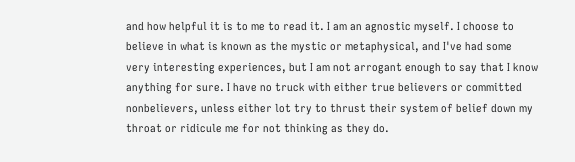and how helpful it is to me to read it. I am an agnostic myself. I choose to believe in what is known as the mystic or metaphysical, and I've had some very interesting experiences, but I am not arrogant enough to say that I know anything for sure. I have no truck with either true believers or committed nonbelievers, unless either lot try to thrust their system of belief down my throat or ridicule me for not thinking as they do.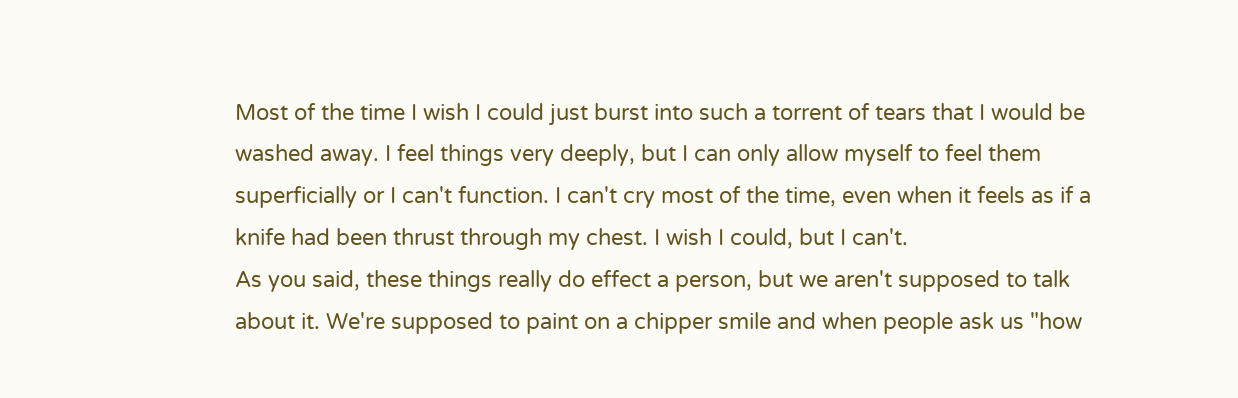Most of the time I wish I could just burst into such a torrent of tears that I would be washed away. I feel things very deeply, but I can only allow myself to feel them superficially or I can't function. I can't cry most of the time, even when it feels as if a knife had been thrust through my chest. I wish I could, but I can't.
As you said, these things really do effect a person, but we aren't supposed to talk about it. We're supposed to paint on a chipper smile and when people ask us "how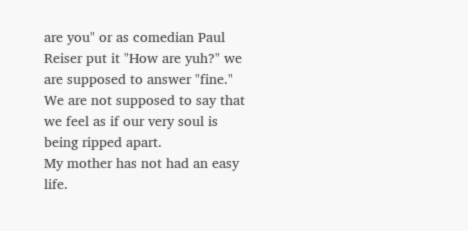are you" or as comedian Paul Reiser put it "How are yuh?" we are supposed to answer "fine." We are not supposed to say that we feel as if our very soul is being ripped apart.
My mother has not had an easy life.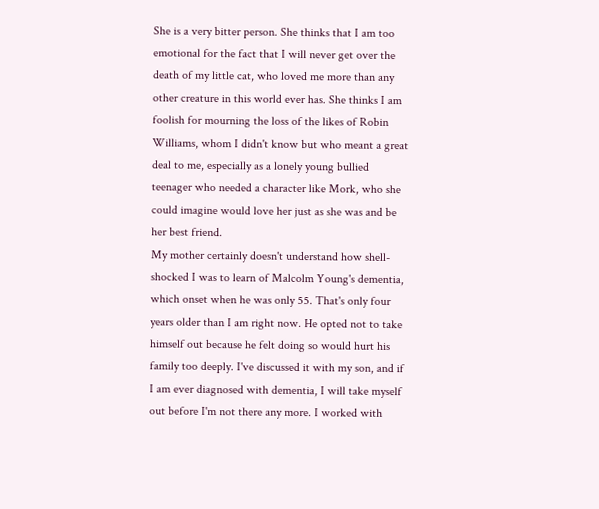She is a very bitter person. She thinks that I am too emotional for the fact that I will never get over the death of my little cat, who loved me more than any other creature in this world ever has. She thinks I am foolish for mourning the loss of the likes of Robin Williams, whom I didn't know but who meant a great deal to me, especially as a lonely young bullied teenager who needed a character like Mork, who she could imagine would love her just as she was and be her best friend.
My mother certainly doesn't understand how shell-shocked I was to learn of Malcolm Young's dementia, which onset when he was only 55. That's only four years older than I am right now. He opted not to take himself out because he felt doing so would hurt his family too deeply. I've discussed it with my son, and if I am ever diagnosed with dementia, I will take myself out before I'm not there any more. I worked with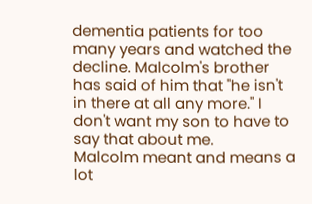dementia patients for too many years and watched the decline. Malcolm's brother has said of him that "he isn't in there at all any more." I don't want my son to have to say that about me.
Malcolm meant and means a lot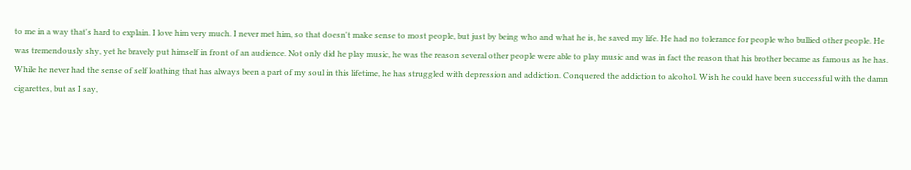to me in a way that's hard to explain. I love him very much. I never met him, so that doesn't make sense to most people, but just by being who and what he is, he saved my life. He had no tolerance for people who bullied other people. He was tremendously shy, yet he bravely put himself in front of an audience. Not only did he play music, he was the reason several other people were able to play music and was in fact the reason that his brother became as famous as he has. While he never had the sense of self loathing that has always been a part of my soul in this lifetime, he has struggled with depression and addiction. Conquered the addiction to alcohol. Wish he could have been successful with the damn cigarettes, but as I say,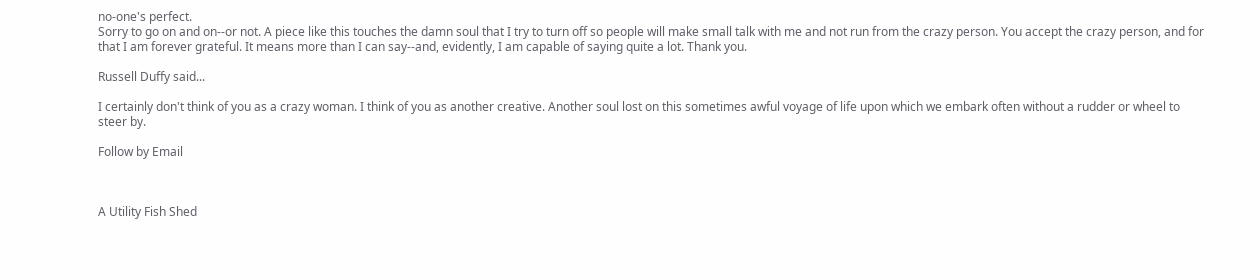no-one's perfect.
Sorry to go on and on--or not. A piece like this touches the damn soul that I try to turn off so people will make small talk with me and not run from the crazy person. You accept the crazy person, and for that I am forever grateful. It means more than I can say--and, evidently, I am capable of saying quite a lot. Thank you.

Russell Duffy said...

I certainly don't think of you as a crazy woman. I think of you as another creative. Another soul lost on this sometimes awful voyage of life upon which we embark often without a rudder or wheel to steer by.

Follow by Email



A Utility Fish Shed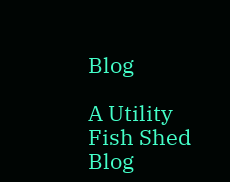Blog

A Utility Fish Shed Blog